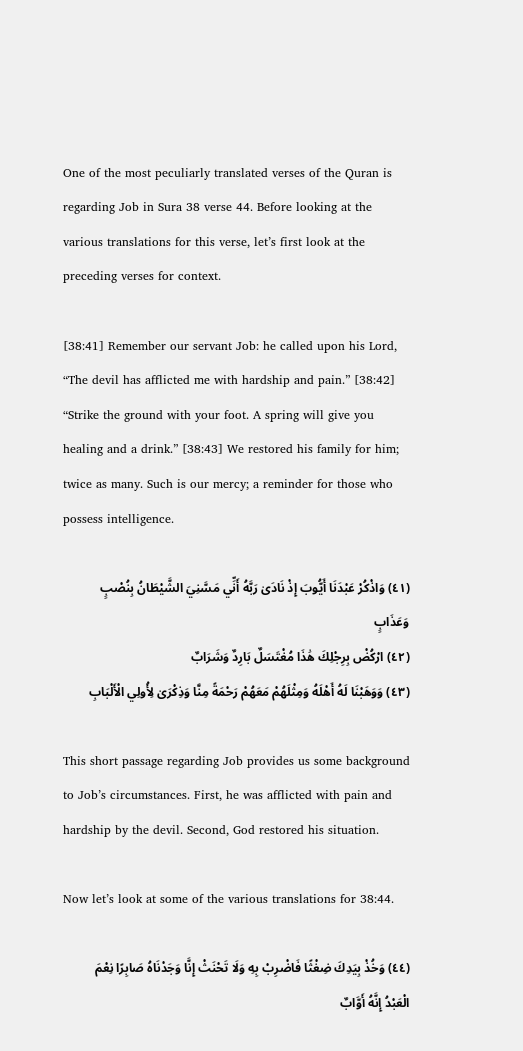One of the most peculiarly translated verses of the Quran is regarding Job in Sura 38 verse 44. Before looking at the various translations for this verse, let’s first look at the preceding verses for context.

[38:41] Remember our servant Job: he called upon his Lord, “The devil has afflicted me with hardship and pain.” [38:42] “Strike the ground with your foot. A spring will give you healing and a drink.” [38:43] We restored his family for him; twice as many. Such is our mercy; a reminder for those who possess intelligence.

(٤١) وَاذْكُرْ عَبْدَنَا أَيُّوبَ إِذْ نَادَىٰ رَبَّهُ أَنِّي مَسَّنِيَ الشَّيْطَانُ بِنُصْبٍ وَعَذَابٍ
(٤٢) ارْكُضْ بِرِجْلِكَ هَٰذَا مُغْتَسَلٌ بَارِدٌ وَشَرَابٌ
(٤٣) وَوَهَبْنَا لَهُ أَهْلَهُ وَمِثْلَهُمْ مَعَهُمْ رَحْمَةً مِنَّا وَذِكْرَىٰ لِأُولِي الْأَلْبَابِ

This short passage regarding Job provides us some background to Job’s circumstances. First, he was afflicted with pain and hardship by the devil. Second, God restored his situation.

Now let’s look at some of the various translations for 38:44.

(٤٤) وَخُذْ بِيَدِكَ ضِغْثًا فَاضْرِبْ بِهِ وَلَا تَحْنَثْ إِنَّا وَجَدْنَاهُ صَابِرًا نِعْمَ الْعَبْدُ إِنَّهُ أَوَّابٌ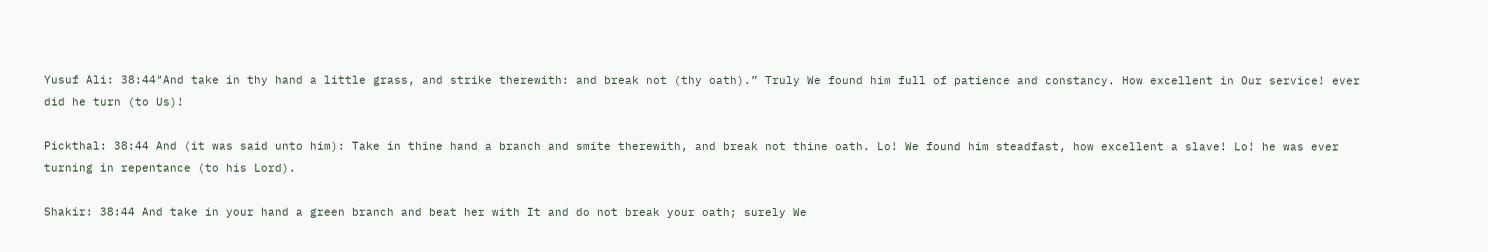Yusuf Ali: 38:44″And take in thy hand a little grass, and strike therewith: and break not (thy oath).” Truly We found him full of patience and constancy. How excellent in Our service! ever did he turn (to Us)!

Pickthal: 38:44 And (it was said unto him): Take in thine hand a branch and smite therewith, and break not thine oath. Lo! We found him steadfast, how excellent a slave! Lo! he was ever turning in repentance (to his Lord).

Shakir: 38:44 And take in your hand a green branch and beat her with It and do not break your oath; surely We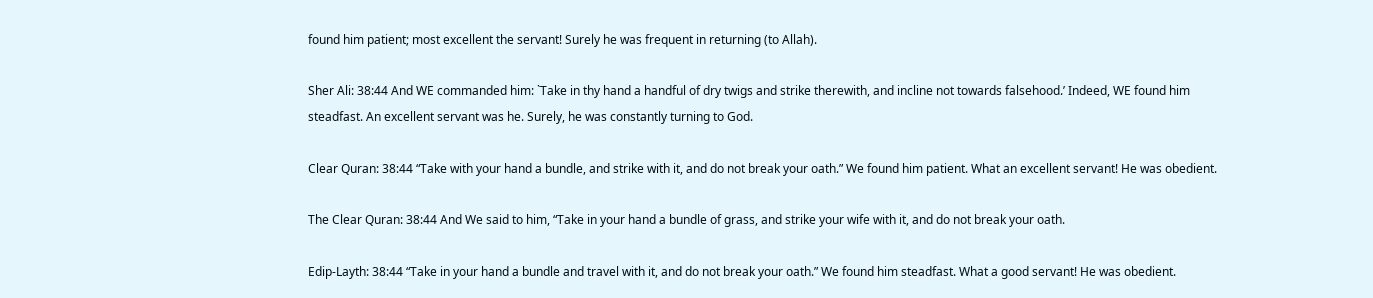found him patient; most excellent the servant! Surely he was frequent in returning (to Allah).

Sher Ali: 38:44 And WE commanded him: `Take in thy hand a handful of dry twigs and strike therewith, and incline not towards falsehood.’ Indeed, WE found him steadfast. An excellent servant was he. Surely, he was constantly turning to God.

Clear Quran: 38:44 “Take with your hand a bundle, and strike with it, and do not break your oath.” We found him patient. What an excellent servant! He was obedient.

The Clear Quran: 38:44 And We said to him, “Take in your hand a bundle of grass, and strike your wife with it, and do not break your oath.

Edip-Layth: 38:44 “Take in your hand a bundle and travel with it, and do not break your oath.” We found him steadfast. What a good servant! He was obedient.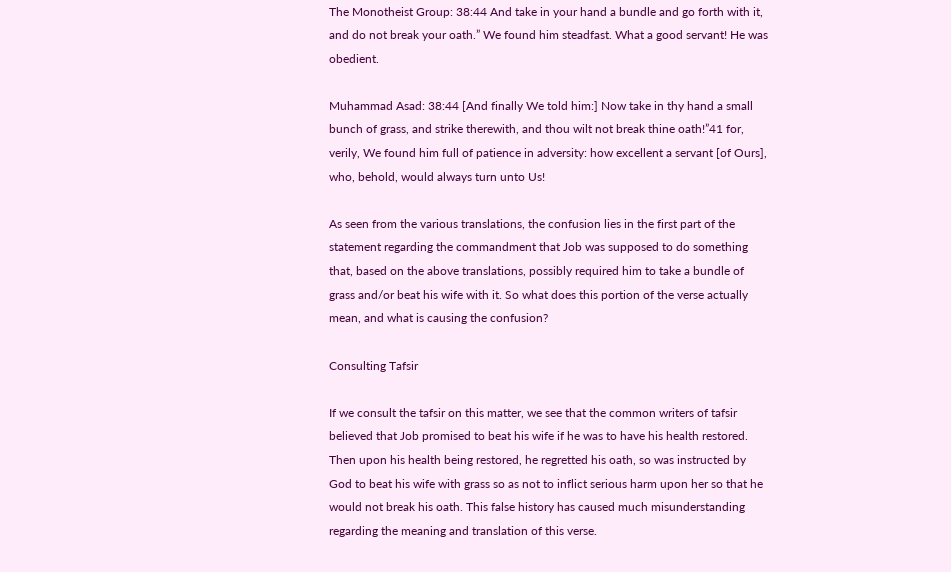The Monotheist Group: 38:44 And take in your hand a bundle and go forth with it, and do not break your oath.” We found him steadfast. What a good servant! He was obedient.

Muhammad Asad: 38:44 [And finally We told him:] Now take in thy hand a small bunch of grass, and strike therewith, and thou wilt not break thine oath!”41 for, verily, We found him full of patience in adversity: how excellent a servant [of Ours], who, behold, would always turn unto Us!

As seen from the various translations, the confusion lies in the first part of the statement regarding the commandment that Job was supposed to do something that, based on the above translations, possibly required him to take a bundle of grass and/or beat his wife with it. So what does this portion of the verse actually mean, and what is causing the confusion?

Consulting Tafsir

If we consult the tafsir on this matter, we see that the common writers of tafsir believed that Job promised to beat his wife if he was to have his health restored. Then upon his health being restored, he regretted his oath, so was instructed by God to beat his wife with grass so as not to inflict serious harm upon her so that he would not break his oath. This false history has caused much misunderstanding regarding the meaning and translation of this verse.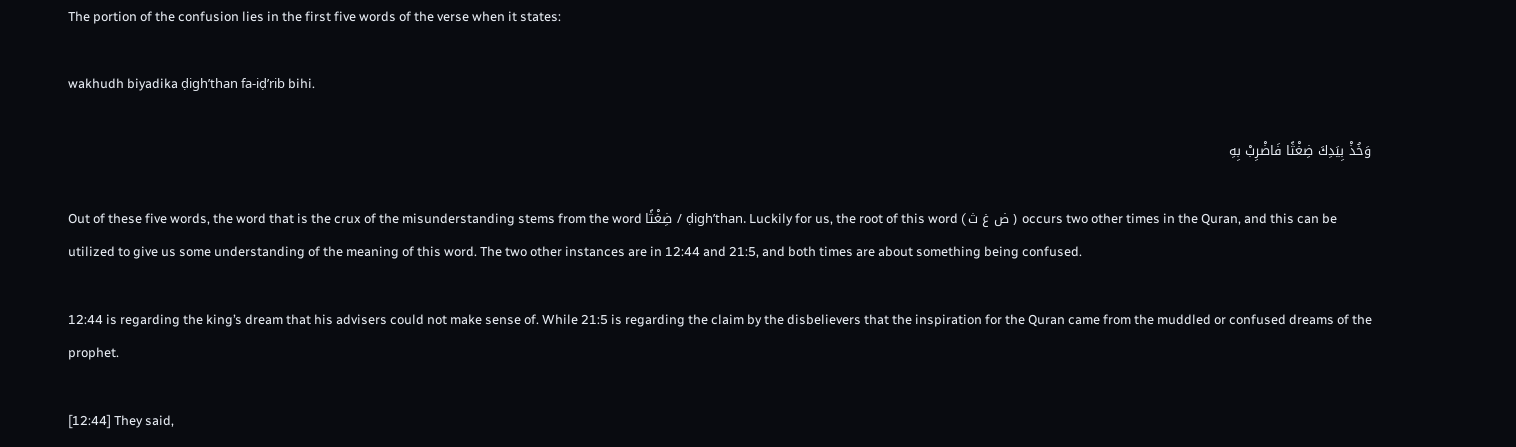The portion of the confusion lies in the first five words of the verse when it states:

wakhudh biyadika ḍigh’than fa-iḍ’rib bihi.

وَخُذْ بِيَدِكَ ضِغْثًا فَاضْرِبْ بِهِ

Out of these five words, the word that is the crux of the misunderstanding stems from the word ضِغْثًا / ḍigh’than. Luckily for us, the root of this word ( ض غ ث ) occurs two other times in the Quran, and this can be utilized to give us some understanding of the meaning of this word. The two other instances are in 12:44 and 21:5, and both times are about something being confused.

12:44 is regarding the king’s dream that his advisers could not make sense of. While 21:5 is regarding the claim by the disbelievers that the inspiration for the Quran came from the muddled or confused dreams of the prophet.

[12:44] They said,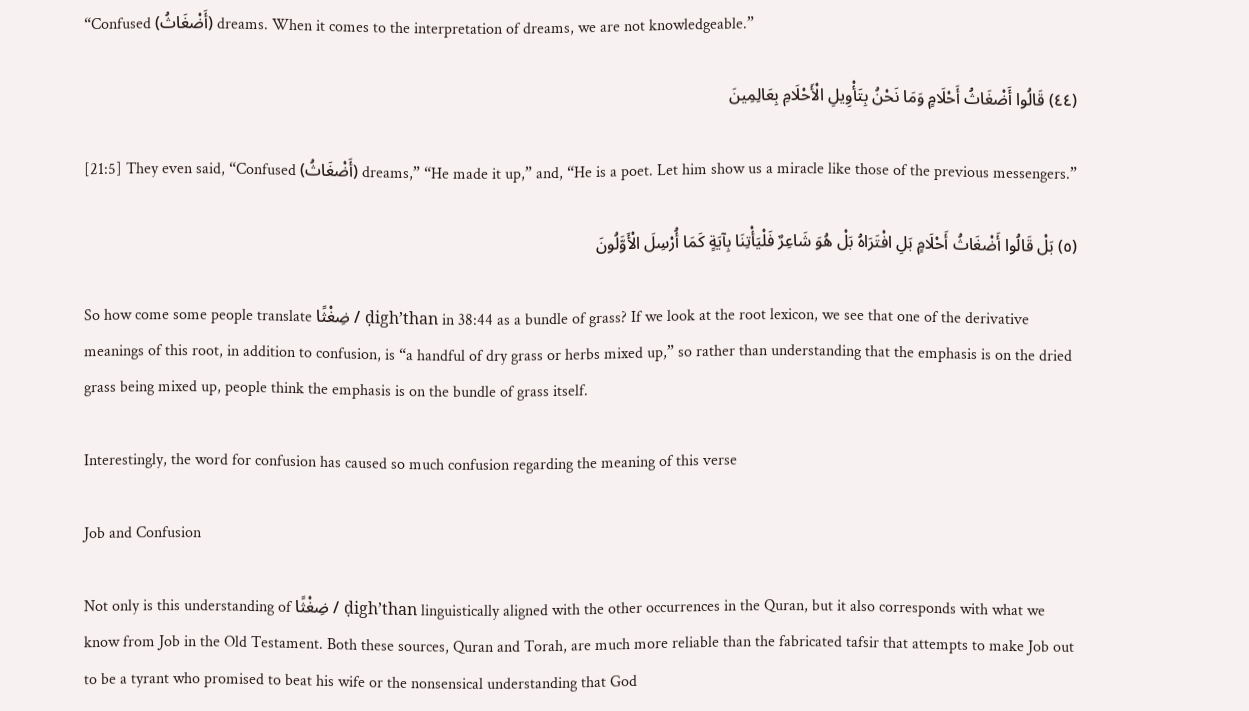“Confused (أَضْغَاثُ) dreams. When it comes to the interpretation of dreams, we are not knowledgeable.”

(٤٤) قَالُوا أَضْغَاثُ أَحْلَامٍ وَمَا نَحْنُ بِتَأْوِيلِ الْأَحْلَامِ بِعَالِمِينَ

[21:5] They even said, “Confused (أَضْغَاثُ) dreams,” “He made it up,” and, “He is a poet. Let him show us a miracle like those of the previous messengers.”

(٥) بَلْ قَالُوا أَضْغَاثُ أَحْلَامٍ بَلِ افْتَرَاهُ بَلْ هُوَ شَاعِرٌ فَلْيَأْتِنَا بِآيَةٍ كَمَا أُرْسِلَ الْأَوَّلُونَ

So how come some people translate ضِغْثًا / ḍigh’than in 38:44 as a bundle of grass? If we look at the root lexicon, we see that one of the derivative meanings of this root, in addition to confusion, is “a handful of dry grass or herbs mixed up,” so rather than understanding that the emphasis is on the dried grass being mixed up, people think the emphasis is on the bundle of grass itself.

Interestingly, the word for confusion has caused so much confusion regarding the meaning of this verse

Job and Confusion

Not only is this understanding of ضِغْثًا / ḍigh’than linguistically aligned with the other occurrences in the Quran, but it also corresponds with what we know from Job in the Old Testament. Both these sources, Quran and Torah, are much more reliable than the fabricated tafsir that attempts to make Job out to be a tyrant who promised to beat his wife or the nonsensical understanding that God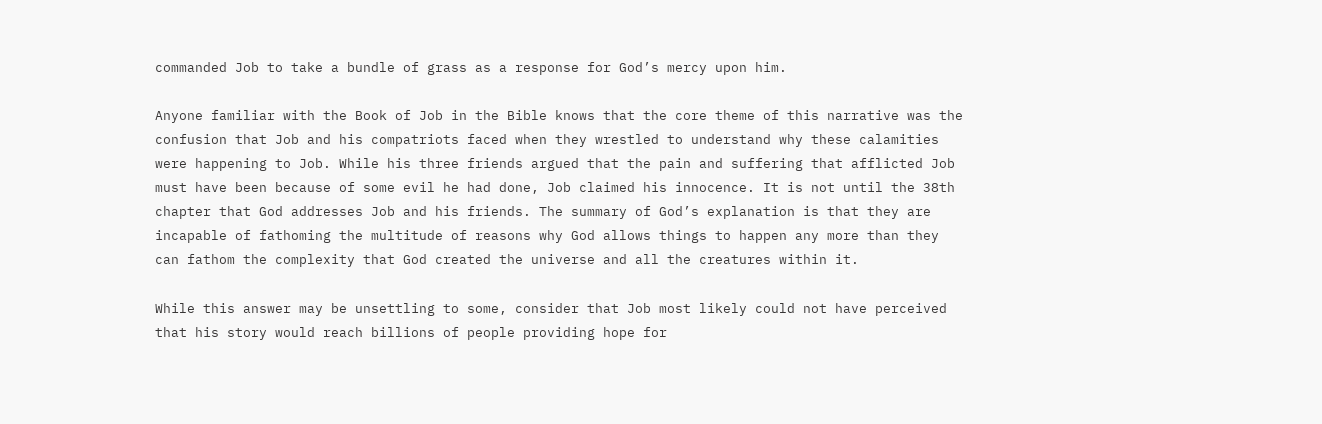commanded Job to take a bundle of grass as a response for God’s mercy upon him.

Anyone familiar with the Book of Job in the Bible knows that the core theme of this narrative was the confusion that Job and his compatriots faced when they wrestled to understand why these calamities were happening to Job. While his three friends argued that the pain and suffering that afflicted Job must have been because of some evil he had done, Job claimed his innocence. It is not until the 38th chapter that God addresses Job and his friends. The summary of God’s explanation is that they are incapable of fathoming the multitude of reasons why God allows things to happen any more than they can fathom the complexity that God created the universe and all the creatures within it.

While this answer may be unsettling to some, consider that Job most likely could not have perceived that his story would reach billions of people providing hope for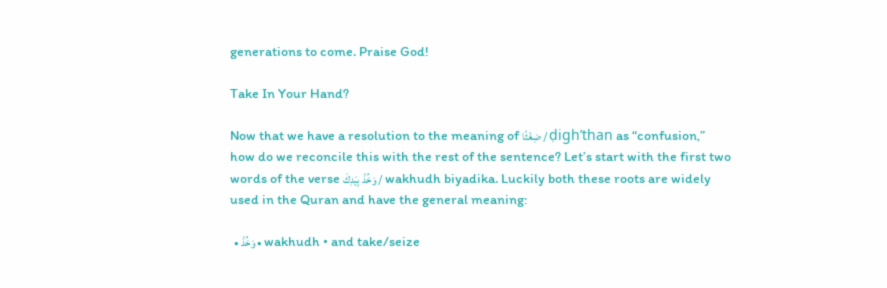generations to come. Praise God!

Take In Your Hand?

Now that we have a resolution to the meaning of ضِغْثًا / ḍigh’than as “confusion,” how do we reconcile this with the rest of the sentence? Let’s start with the first two words of the verse وَخُذْ بِيَدِكَ / wakhudh biyadika. Luckily both these roots are widely used in the Quran and have the general meaning:

  • وَخُذْ • wakhudh • and take/seize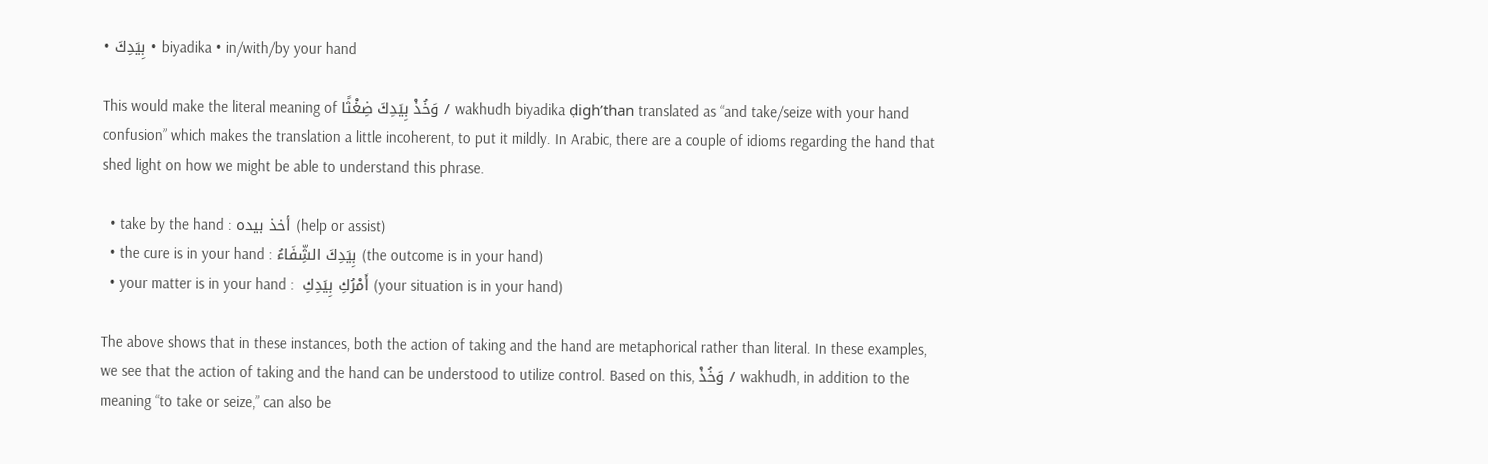• بِيَدِكَ • biyadika • in/with/by your hand

This would make the literal meaning of وَخُذْ بِيَدِكَ ضِغْثًا / wakhudh biyadika ḍigh’than translated as “and take/seize with your hand confusion” which makes the translation a little incoherent, to put it mildly. In Arabic, there are a couple of idioms regarding the hand that shed light on how we might be able to understand this phrase.

  • take by the hand : أخذ بیده (help or assist)
  • the cure is in your hand : بِيَدِكَ الشِّفَاءُ (the outcome is in your hand)
  • your matter is in your hand :  أَمْرُكِ بِيَدِكِ (your situation is in your hand)

The above shows that in these instances, both the action of taking and the hand are metaphorical rather than literal. In these examples, we see that the action of taking and the hand can be understood to utilize control. Based on this, وَخُذْ / wakhudh, in addition to the meaning “to take or seize,” can also be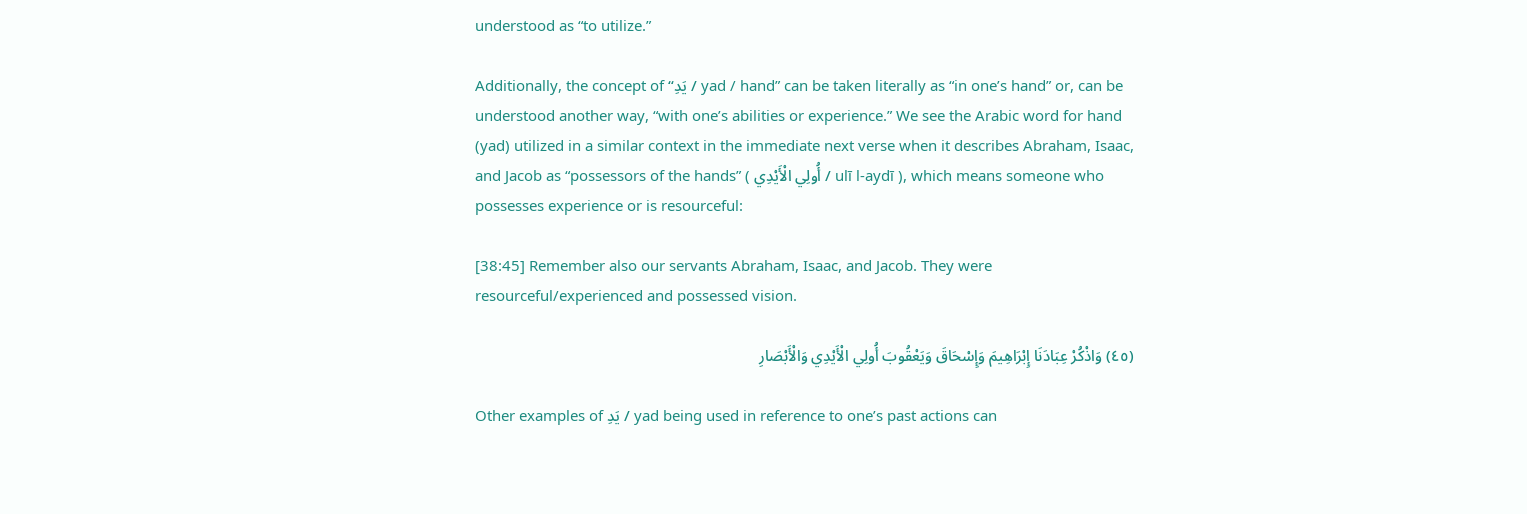understood as “to utilize.”

Additionally, the concept of “يَدِ / yad / hand” can be taken literally as “in one’s hand” or, can be understood another way, “with one’s abilities or experience.” We see the Arabic word for hand (yad) utilized in a similar context in the immediate next verse when it describes Abraham, Isaac, and Jacob as “possessors of the hands” ( أُولِي الْأَيْدِي / ulī l-aydī ), which means someone who possesses experience or is resourceful:

[38:45] Remember also our servants Abraham, Isaac, and Jacob. They were resourceful/experienced and possessed vision.

(٤٥) وَاذْكُرْ عِبَادَنَا إِبْرَاهِيمَ وَإِسْحَاقَ وَيَعْقُوبَ أُولِي الْأَيْدِي وَالْأَبْصَارِ

Other examples of يَدِ / yad being used in reference to one’s past actions can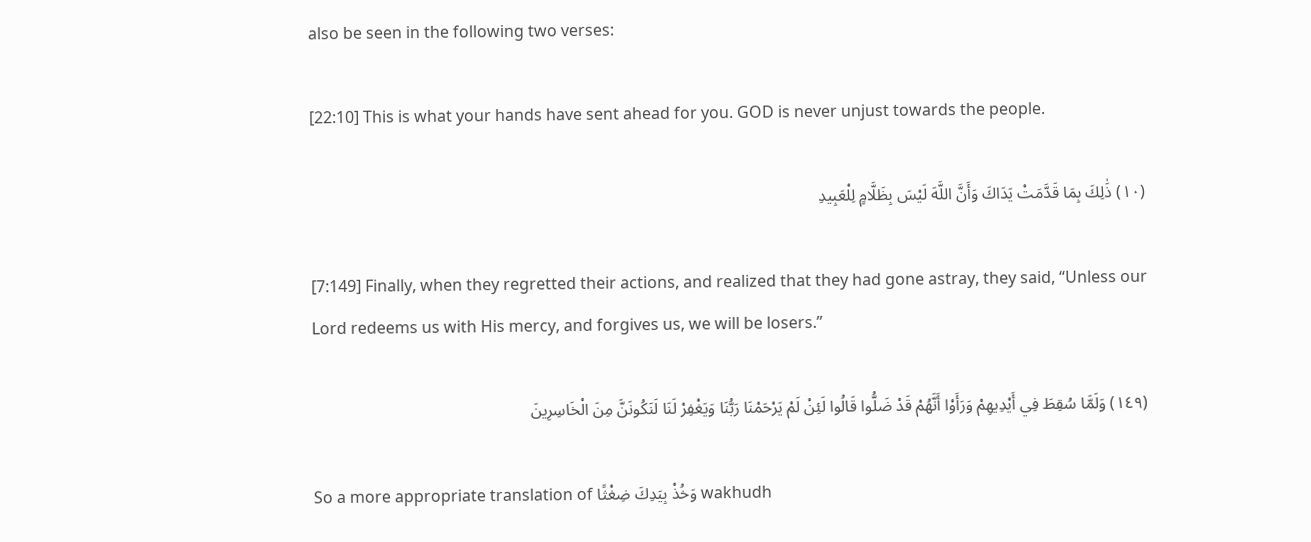also be seen in the following two verses:

[22:10] This is what your hands have sent ahead for you. GOD is never unjust towards the people.

(١٠) ذَٰلِكَ بِمَا قَدَّمَتْ يَدَاكَ وَأَنَّ اللَّهَ لَيْسَ بِظَلَّامٍ لِلْعَبِيدِ

[7:149] Finally, when they regretted their actions, and realized that they had gone astray, they said, “Unless our Lord redeems us with His mercy, and forgives us, we will be losers.”

(١٤٩) وَلَمَّا سُقِطَ فِي أَيْدِيهِمْ وَرَأَوْا أَنَّهُمْ قَدْ ضَلُّوا قَالُوا لَئِنْ لَمْ يَرْحَمْنَا رَبُّنَا وَيَغْفِرْ لَنَا لَنَكُونَنَّ مِنَ الْخَاسِرِينَ

So a more appropriate translation of وَخُذْ بِيَدِكَ ضِغْثًا wakhudh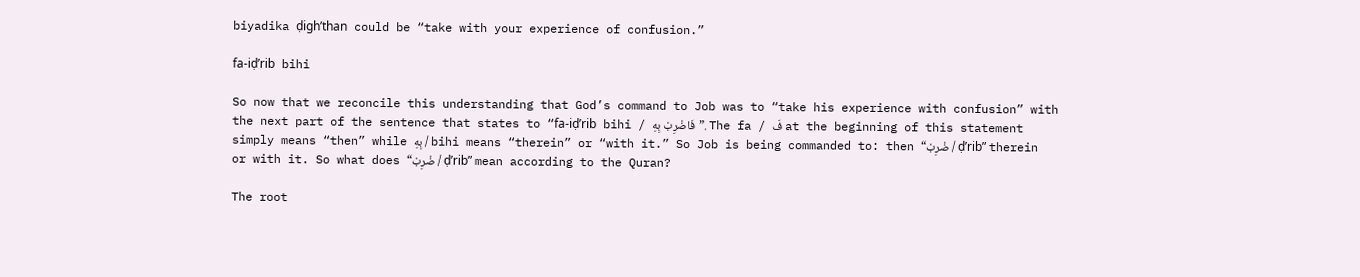biyadika ḍigh’than could be “take with your experience of confusion.”

fa-iḍ’rib bihi

So now that we reconcile this understanding that God’s command to Job was to “take his experience with confusion” with the next part of the sentence that states to “fa-iḍ’rib bihi / فَاضْرِبْ بِهِ”. The fa / فَ at the beginning of this statement simply means “then” while بِهِ / bihi means “therein” or “with it.” So Job is being commanded to: then “ضْرِبْ / ḍ’rib” therein or with it. So what does “ضْرِبْ / ḍ’rib” mean according to the Quran?

The root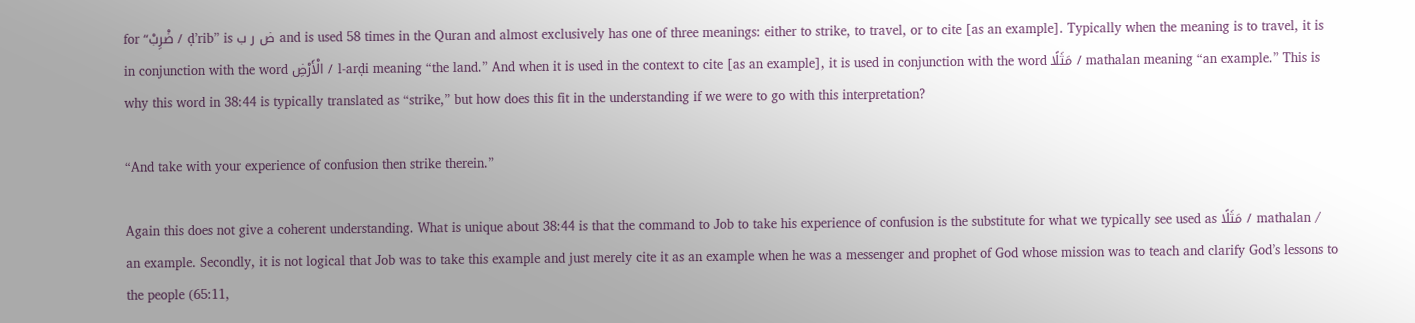for “ضْرِبْ / ḍ’rib” is ض ر ب and is used 58 times in the Quran and almost exclusively has one of three meanings: either to strike, to travel, or to cite [as an example]. Typically when the meaning is to travel, it is in conjunction with the word الْأَرْضِ / l-arḍi meaning “the land.” And when it is used in the context to cite [as an example], it is used in conjunction with the word مَثَلًا / mathalan meaning “an example.” This is why this word in 38:44 is typically translated as “strike,” but how does this fit in the understanding if we were to go with this interpretation?

“And take with your experience of confusion then strike therein.”

Again this does not give a coherent understanding. What is unique about 38:44 is that the command to Job to take his experience of confusion is the substitute for what we typically see used as مَثَلًا / mathalan / an example. Secondly, it is not logical that Job was to take this example and just merely cite it as an example when he was a messenger and prophet of God whose mission was to teach and clarify God’s lessons to the people (65:11,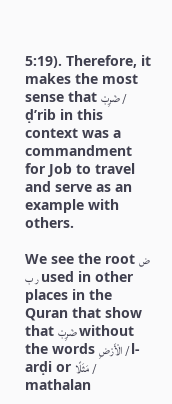5:19). Therefore, it makes the most sense that ضْرِبْ / ḍ’rib in this context was a commandment for Job to travel and serve as an example with others.

We see the root ض ر ب used in other places in the Quran that show that ضْرِبْ without the words الْأَرْضِ / l-arḍi or مَثَلًا / mathalan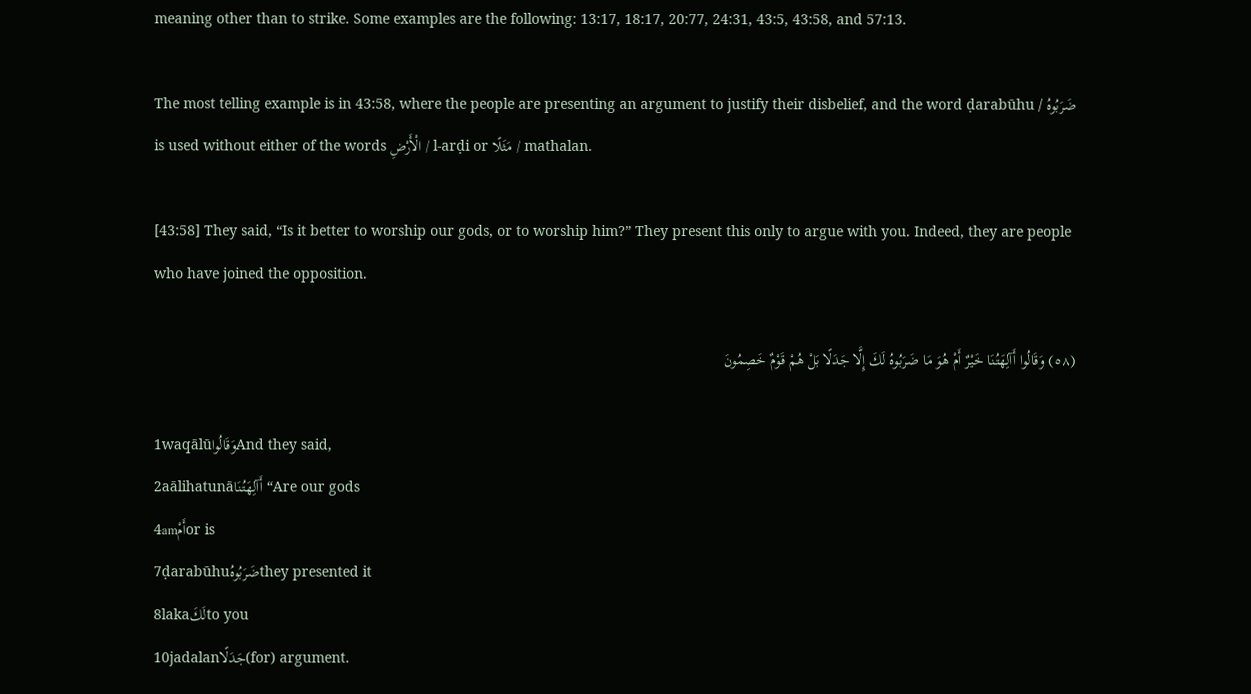meaning other than to strike. Some examples are the following: 13:17, 18:17, 20:77, 24:31, 43:5, 43:58, and 57:13.

The most telling example is in 43:58, where the people are presenting an argument to justify their disbelief, and the word ḍarabūhu / ضَرَبُوهُ is used without either of the words الْأَرْضِ / l-arḍi or مَثَلًا / mathalan.

[43:58] They said, “Is it better to worship our gods, or to worship him?” They present this only to argue with you. Indeed, they are people who have joined the opposition.

(٥٨) وَقَالُوا أَآلِهَتُنَا خَيْرٌ أَمْ هُوَ مَا ضَرَبُوهُ لَكَ إِلَّا جَدَلًا بَلْ هُمْ قَوْمٌ خَصِمُونَ

1waqālūوَقَالُواAnd they said,
2aālihatunāأَآلِهَتُنَا“Are our gods
4amأَمْor is
7ḍarabūhuضَرَبُوهُthey presented it
8lakaلَكَto you
10jadalanجَدَلًا(for) argument.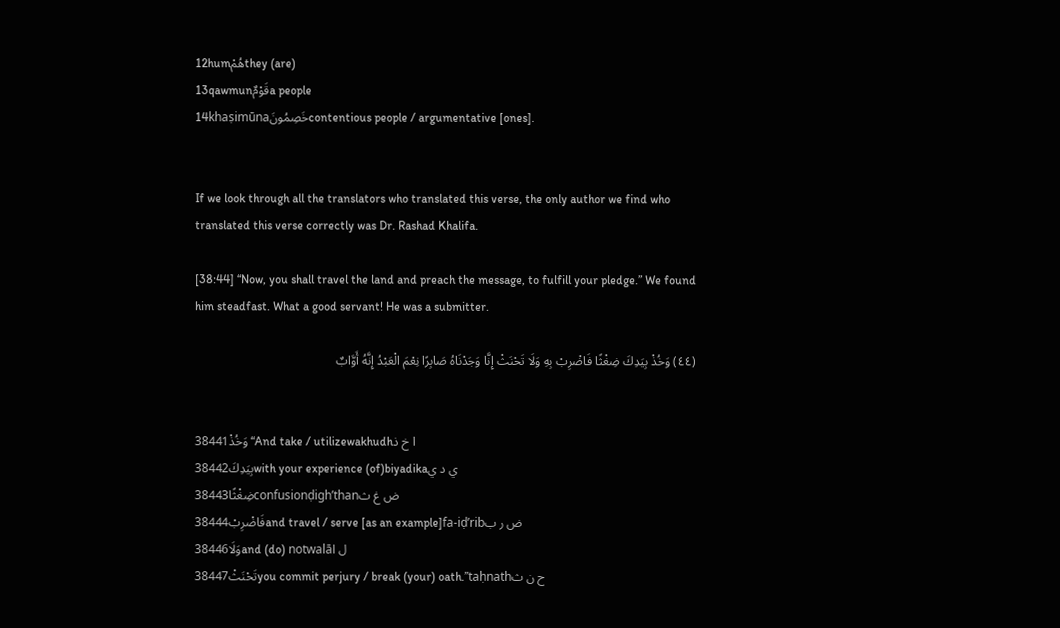12humهُمْthey (are)
13qawmunقَوْمٌa people
14khaṣimūnaخَصِمُونَcontentious people / argumentative [ones].


If we look through all the translators who translated this verse, the only author we find who translated this verse correctly was Dr. Rashad Khalifa.

[38:44] “Now, you shall travel the land and preach the message, to fulfill your pledge.” We found him steadfast. What a good servant! He was a submitter.

(٤٤) وَخُذْ بِيَدِكَ ضِغْثًا فَاضْرِبْ بِهِ وَلَا تَحْنَثْ إِنَّا وَجَدْنَاهُ صَابِرًا نِعْمَ الْعَبْدُ إِنَّهُ أَوَّابٌ


38441وَخُذْ“And take / utilizewakhudhا خ ذ
38442بِيَدِكَwith your experience (of)biyadikaي د ي
38443ضِغْثًاconfusionḍigh’thanض غ ث
38444فَاضْرِبْand travel / serve [as an example]fa-iḍ’ribض ر ب
38446وَلَاand (do) notwalāل ا
38447تَحْنَثْyou commit perjury / break (your) oath.”taḥnathح ن ث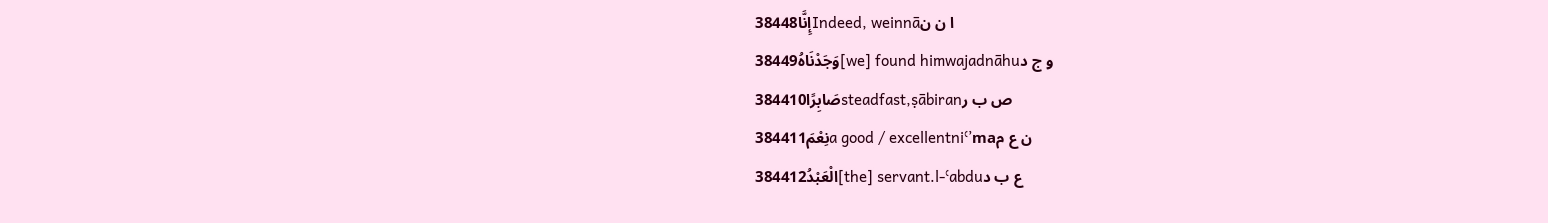38448إِنَّاIndeed, weinnāا ن ن
38449وَجَدْنَاهُ[we] found himwajadnāhuو ج د
384410صَابِرًاsteadfast,ṣābiranص ب ر
384411نِعْمَa good / excellentniʿ’maن ع م
384412الْعَبْدُ[the] servant.l-ʿabduع ب د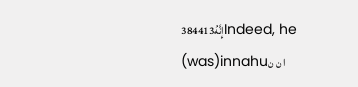384413إِنَّهُIndeed, he (was)innahuا ن ن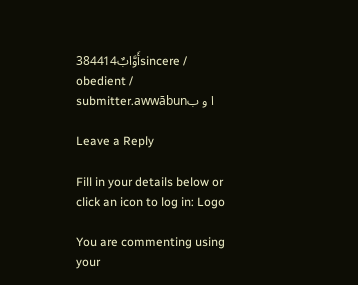384414أَوَّابٌsincere / obedient / submitter.awwābunا و ب

Leave a Reply

Fill in your details below or click an icon to log in: Logo

You are commenting using your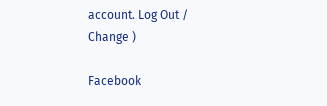account. Log Out /  Change )

Facebook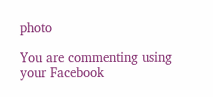photo

You are commenting using your Facebook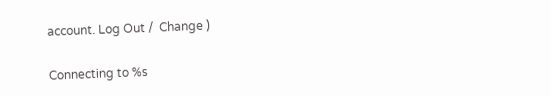account. Log Out /  Change )

Connecting to %s